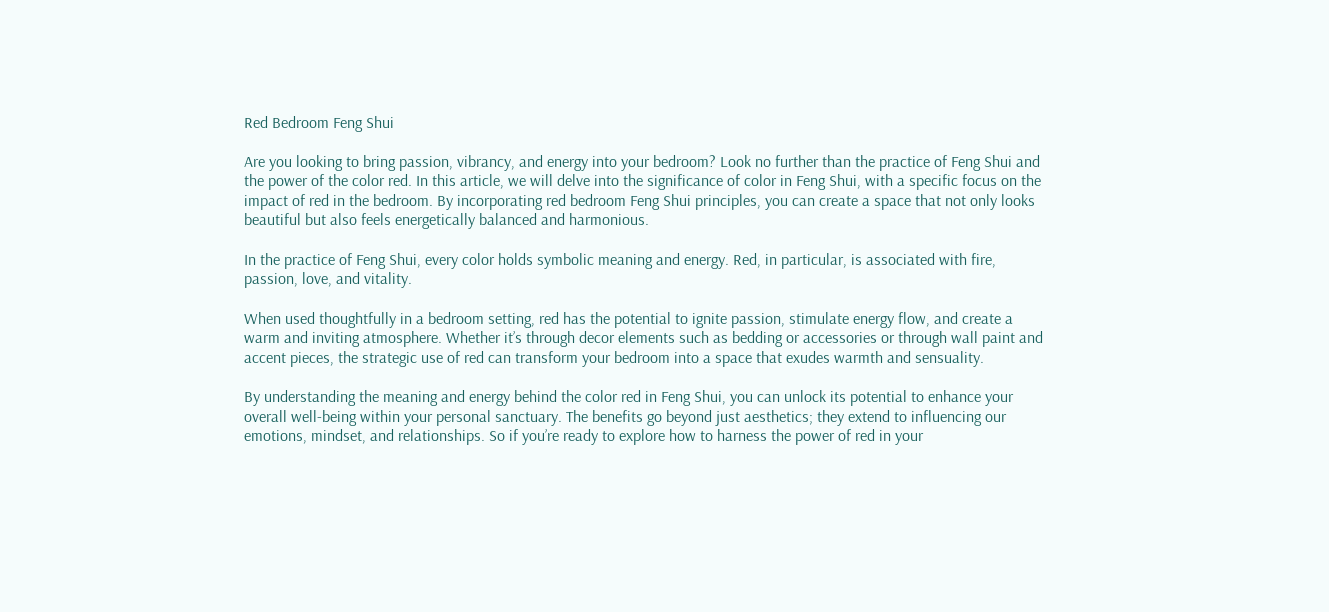Red Bedroom Feng Shui

Are you looking to bring passion, vibrancy, and energy into your bedroom? Look no further than the practice of Feng Shui and the power of the color red. In this article, we will delve into the significance of color in Feng Shui, with a specific focus on the impact of red in the bedroom. By incorporating red bedroom Feng Shui principles, you can create a space that not only looks beautiful but also feels energetically balanced and harmonious.

In the practice of Feng Shui, every color holds symbolic meaning and energy. Red, in particular, is associated with fire, passion, love, and vitality.

When used thoughtfully in a bedroom setting, red has the potential to ignite passion, stimulate energy flow, and create a warm and inviting atmosphere. Whether it’s through decor elements such as bedding or accessories or through wall paint and accent pieces, the strategic use of red can transform your bedroom into a space that exudes warmth and sensuality.

By understanding the meaning and energy behind the color red in Feng Shui, you can unlock its potential to enhance your overall well-being within your personal sanctuary. The benefits go beyond just aesthetics; they extend to influencing our emotions, mindset, and relationships. So if you’re ready to explore how to harness the power of red in your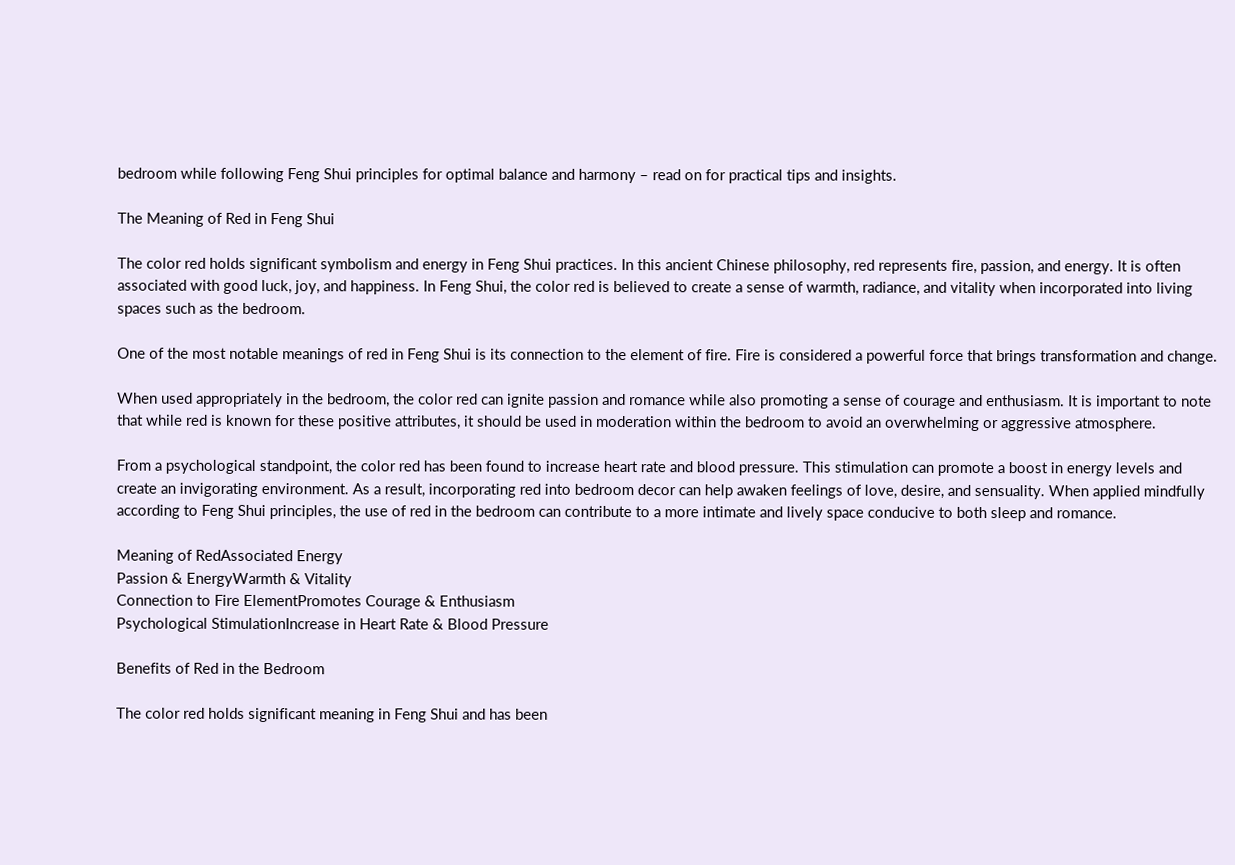bedroom while following Feng Shui principles for optimal balance and harmony – read on for practical tips and insights.

The Meaning of Red in Feng Shui

The color red holds significant symbolism and energy in Feng Shui practices. In this ancient Chinese philosophy, red represents fire, passion, and energy. It is often associated with good luck, joy, and happiness. In Feng Shui, the color red is believed to create a sense of warmth, radiance, and vitality when incorporated into living spaces such as the bedroom.

One of the most notable meanings of red in Feng Shui is its connection to the element of fire. Fire is considered a powerful force that brings transformation and change.

When used appropriately in the bedroom, the color red can ignite passion and romance while also promoting a sense of courage and enthusiasm. It is important to note that while red is known for these positive attributes, it should be used in moderation within the bedroom to avoid an overwhelming or aggressive atmosphere.

From a psychological standpoint, the color red has been found to increase heart rate and blood pressure. This stimulation can promote a boost in energy levels and create an invigorating environment. As a result, incorporating red into bedroom decor can help awaken feelings of love, desire, and sensuality. When applied mindfully according to Feng Shui principles, the use of red in the bedroom can contribute to a more intimate and lively space conducive to both sleep and romance.

Meaning of RedAssociated Energy
Passion & EnergyWarmth & Vitality
Connection to Fire ElementPromotes Courage & Enthusiasm
Psychological StimulationIncrease in Heart Rate & Blood Pressure

Benefits of Red in the Bedroom

The color red holds significant meaning in Feng Shui and has been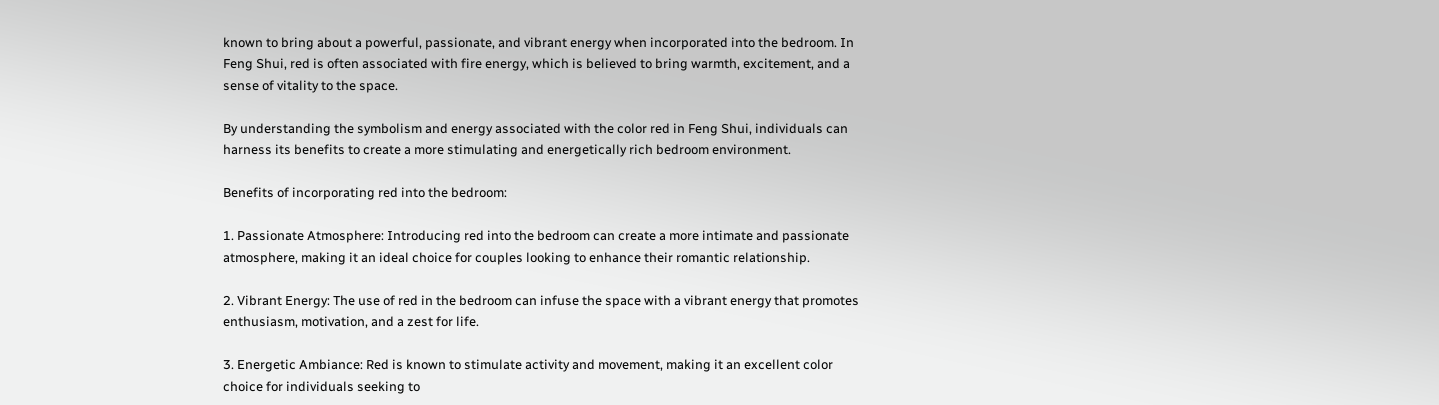known to bring about a powerful, passionate, and vibrant energy when incorporated into the bedroom. In Feng Shui, red is often associated with fire energy, which is believed to bring warmth, excitement, and a sense of vitality to the space.

By understanding the symbolism and energy associated with the color red in Feng Shui, individuals can harness its benefits to create a more stimulating and energetically rich bedroom environment.

Benefits of incorporating red into the bedroom:

1. Passionate Atmosphere: Introducing red into the bedroom can create a more intimate and passionate atmosphere, making it an ideal choice for couples looking to enhance their romantic relationship.

2. Vibrant Energy: The use of red in the bedroom can infuse the space with a vibrant energy that promotes enthusiasm, motivation, and a zest for life.

3. Energetic Ambiance: Red is known to stimulate activity and movement, making it an excellent color choice for individuals seeking to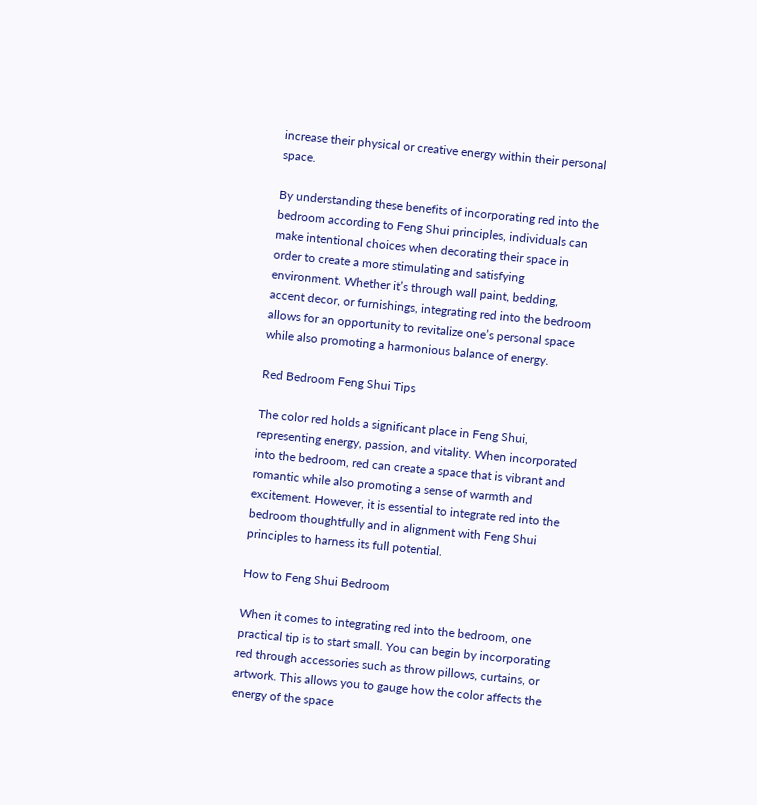increase their physical or creative energy within their personal space.

By understanding these benefits of incorporating red into the bedroom according to Feng Shui principles, individuals can make intentional choices when decorating their space in order to create a more stimulating and satisfying environment. Whether it’s through wall paint, bedding, accent decor, or furnishings, integrating red into the bedroom allows for an opportunity to revitalize one’s personal space while also promoting a harmonious balance of energy.

Red Bedroom Feng Shui Tips

The color red holds a significant place in Feng Shui, representing energy, passion, and vitality. When incorporated into the bedroom, red can create a space that is vibrant and romantic while also promoting a sense of warmth and excitement. However, it is essential to integrate red into the bedroom thoughtfully and in alignment with Feng Shui principles to harness its full potential.

How to Feng Shui Bedroom

When it comes to integrating red into the bedroom, one practical tip is to start small. You can begin by incorporating red through accessories such as throw pillows, curtains, or artwork. This allows you to gauge how the color affects the energy of the space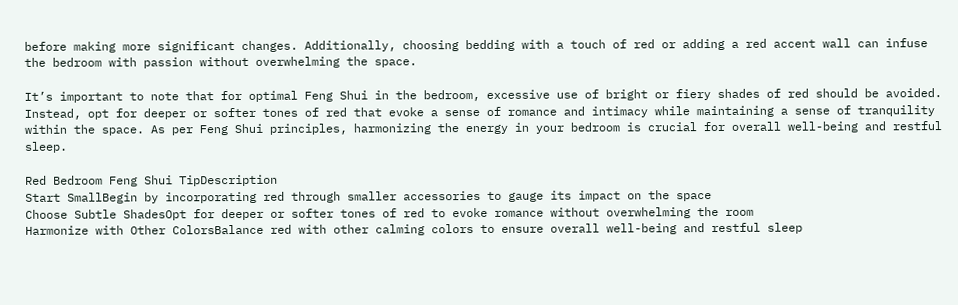before making more significant changes. Additionally, choosing bedding with a touch of red or adding a red accent wall can infuse the bedroom with passion without overwhelming the space.

It’s important to note that for optimal Feng Shui in the bedroom, excessive use of bright or fiery shades of red should be avoided. Instead, opt for deeper or softer tones of red that evoke a sense of romance and intimacy while maintaining a sense of tranquility within the space. As per Feng Shui principles, harmonizing the energy in your bedroom is crucial for overall well-being and restful sleep.

Red Bedroom Feng Shui TipDescription
Start SmallBegin by incorporating red through smaller accessories to gauge its impact on the space
Choose Subtle ShadesOpt for deeper or softer tones of red to evoke romance without overwhelming the room
Harmonize with Other ColorsBalance red with other calming colors to ensure overall well-being and restful sleep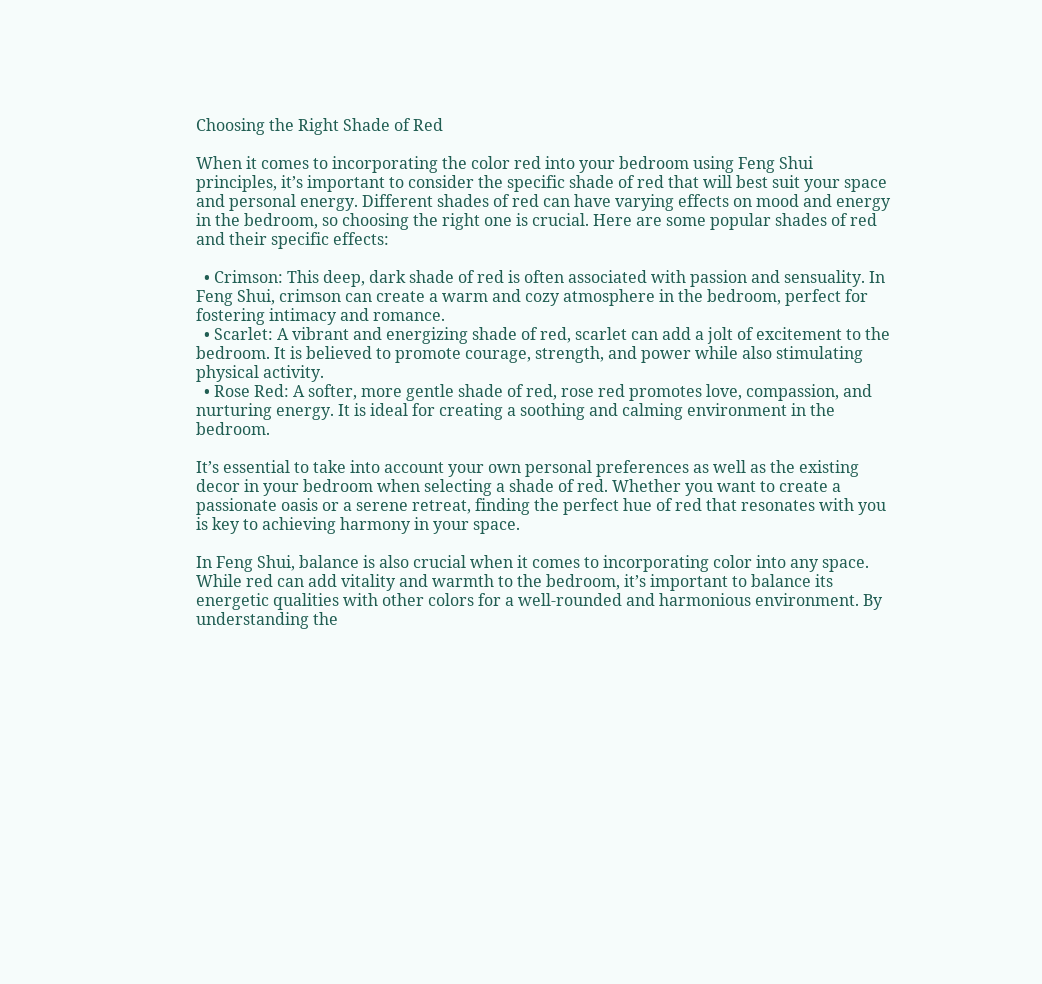Choosing the Right Shade of Red

When it comes to incorporating the color red into your bedroom using Feng Shui principles, it’s important to consider the specific shade of red that will best suit your space and personal energy. Different shades of red can have varying effects on mood and energy in the bedroom, so choosing the right one is crucial. Here are some popular shades of red and their specific effects:

  • Crimson: This deep, dark shade of red is often associated with passion and sensuality. In Feng Shui, crimson can create a warm and cozy atmosphere in the bedroom, perfect for fostering intimacy and romance.
  • Scarlet: A vibrant and energizing shade of red, scarlet can add a jolt of excitement to the bedroom. It is believed to promote courage, strength, and power while also stimulating physical activity.
  • Rose Red: A softer, more gentle shade of red, rose red promotes love, compassion, and nurturing energy. It is ideal for creating a soothing and calming environment in the bedroom.

It’s essential to take into account your own personal preferences as well as the existing decor in your bedroom when selecting a shade of red. Whether you want to create a passionate oasis or a serene retreat, finding the perfect hue of red that resonates with you is key to achieving harmony in your space.

In Feng Shui, balance is also crucial when it comes to incorporating color into any space. While red can add vitality and warmth to the bedroom, it’s important to balance its energetic qualities with other colors for a well-rounded and harmonious environment. By understanding the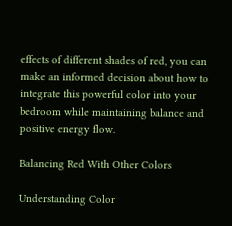effects of different shades of red, you can make an informed decision about how to integrate this powerful color into your bedroom while maintaining balance and positive energy flow.

Balancing Red With Other Colors

Understanding Color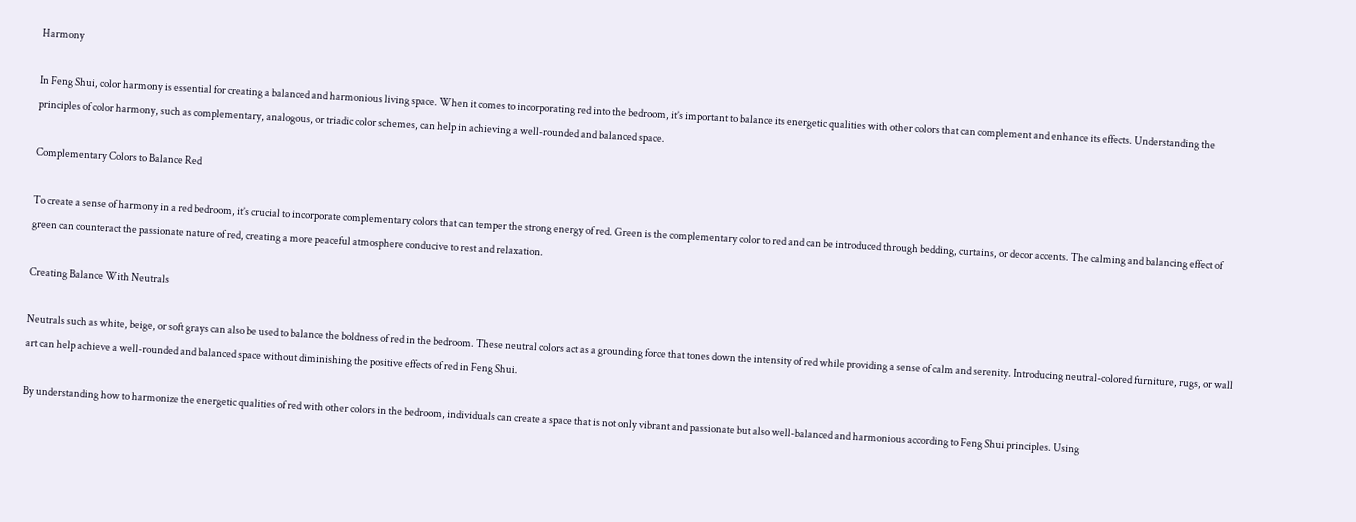Harmony

In Feng Shui, color harmony is essential for creating a balanced and harmonious living space. When it comes to incorporating red into the bedroom, it’s important to balance its energetic qualities with other colors that can complement and enhance its effects. Understanding the principles of color harmony, such as complementary, analogous, or triadic color schemes, can help in achieving a well-rounded and balanced space.

Complementary Colors to Balance Red

To create a sense of harmony in a red bedroom, it’s crucial to incorporate complementary colors that can temper the strong energy of red. Green is the complementary color to red and can be introduced through bedding, curtains, or decor accents. The calming and balancing effect of green can counteract the passionate nature of red, creating a more peaceful atmosphere conducive to rest and relaxation.

Creating Balance With Neutrals

Neutrals such as white, beige, or soft grays can also be used to balance the boldness of red in the bedroom. These neutral colors act as a grounding force that tones down the intensity of red while providing a sense of calm and serenity. Introducing neutral-colored furniture, rugs, or wall art can help achieve a well-rounded and balanced space without diminishing the positive effects of red in Feng Shui.

By understanding how to harmonize the energetic qualities of red with other colors in the bedroom, individuals can create a space that is not only vibrant and passionate but also well-balanced and harmonious according to Feng Shui principles. Using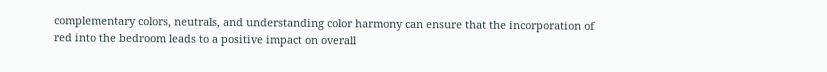complementary colors, neutrals, and understanding color harmony can ensure that the incorporation of red into the bedroom leads to a positive impact on overall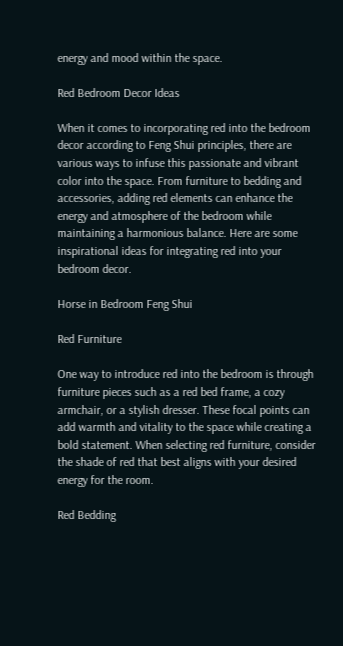energy and mood within the space.

Red Bedroom Decor Ideas

When it comes to incorporating red into the bedroom decor according to Feng Shui principles, there are various ways to infuse this passionate and vibrant color into the space. From furniture to bedding and accessories, adding red elements can enhance the energy and atmosphere of the bedroom while maintaining a harmonious balance. Here are some inspirational ideas for integrating red into your bedroom decor.

Horse in Bedroom Feng Shui

Red Furniture

One way to introduce red into the bedroom is through furniture pieces such as a red bed frame, a cozy armchair, or a stylish dresser. These focal points can add warmth and vitality to the space while creating a bold statement. When selecting red furniture, consider the shade of red that best aligns with your desired energy for the room.

Red Bedding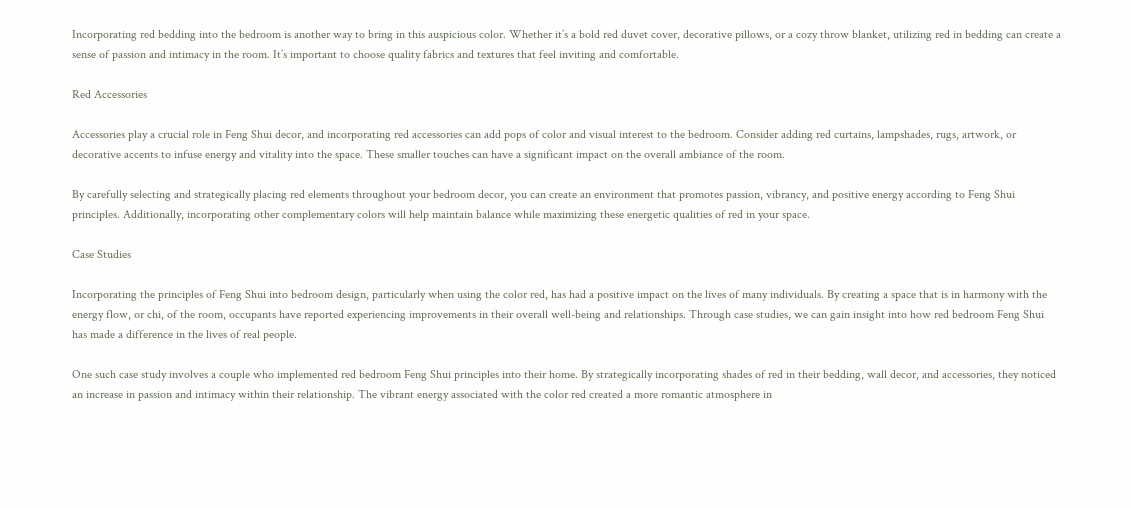Incorporating red bedding into the bedroom is another way to bring in this auspicious color. Whether it’s a bold red duvet cover, decorative pillows, or a cozy throw blanket, utilizing red in bedding can create a sense of passion and intimacy in the room. It’s important to choose quality fabrics and textures that feel inviting and comfortable.

Red Accessories

Accessories play a crucial role in Feng Shui decor, and incorporating red accessories can add pops of color and visual interest to the bedroom. Consider adding red curtains, lampshades, rugs, artwork, or decorative accents to infuse energy and vitality into the space. These smaller touches can have a significant impact on the overall ambiance of the room.

By carefully selecting and strategically placing red elements throughout your bedroom decor, you can create an environment that promotes passion, vibrancy, and positive energy according to Feng Shui principles. Additionally, incorporating other complementary colors will help maintain balance while maximizing these energetic qualities of red in your space.

Case Studies

Incorporating the principles of Feng Shui into bedroom design, particularly when using the color red, has had a positive impact on the lives of many individuals. By creating a space that is in harmony with the energy flow, or chi, of the room, occupants have reported experiencing improvements in their overall well-being and relationships. Through case studies, we can gain insight into how red bedroom Feng Shui has made a difference in the lives of real people.

One such case study involves a couple who implemented red bedroom Feng Shui principles into their home. By strategically incorporating shades of red in their bedding, wall decor, and accessories, they noticed an increase in passion and intimacy within their relationship. The vibrant energy associated with the color red created a more romantic atmosphere in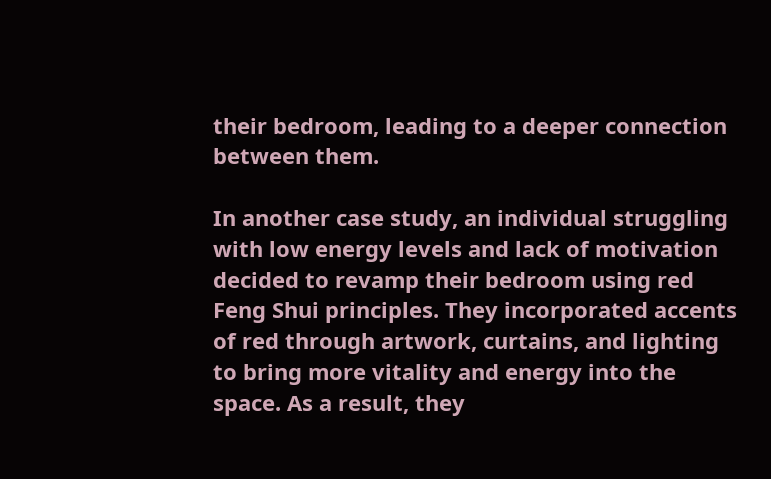their bedroom, leading to a deeper connection between them.

In another case study, an individual struggling with low energy levels and lack of motivation decided to revamp their bedroom using red Feng Shui principles. They incorporated accents of red through artwork, curtains, and lighting to bring more vitality and energy into the space. As a result, they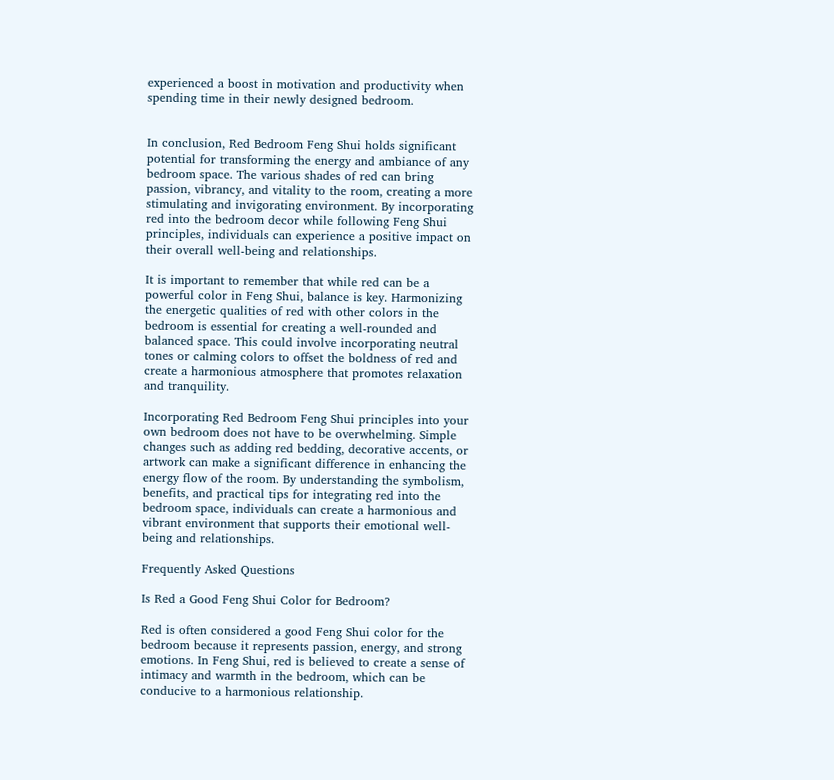experienced a boost in motivation and productivity when spending time in their newly designed bedroom.


In conclusion, Red Bedroom Feng Shui holds significant potential for transforming the energy and ambiance of any bedroom space. The various shades of red can bring passion, vibrancy, and vitality to the room, creating a more stimulating and invigorating environment. By incorporating red into the bedroom decor while following Feng Shui principles, individuals can experience a positive impact on their overall well-being and relationships.

It is important to remember that while red can be a powerful color in Feng Shui, balance is key. Harmonizing the energetic qualities of red with other colors in the bedroom is essential for creating a well-rounded and balanced space. This could involve incorporating neutral tones or calming colors to offset the boldness of red and create a harmonious atmosphere that promotes relaxation and tranquility.

Incorporating Red Bedroom Feng Shui principles into your own bedroom does not have to be overwhelming. Simple changes such as adding red bedding, decorative accents, or artwork can make a significant difference in enhancing the energy flow of the room. By understanding the symbolism, benefits, and practical tips for integrating red into the bedroom space, individuals can create a harmonious and vibrant environment that supports their emotional well-being and relationships.

Frequently Asked Questions

Is Red a Good Feng Shui Color for Bedroom?

Red is often considered a good Feng Shui color for the bedroom because it represents passion, energy, and strong emotions. In Feng Shui, red is believed to create a sense of intimacy and warmth in the bedroom, which can be conducive to a harmonious relationship.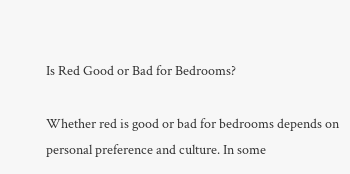Is Red Good or Bad for Bedrooms?

Whether red is good or bad for bedrooms depends on personal preference and culture. In some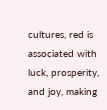cultures, red is associated with luck, prosperity, and joy, making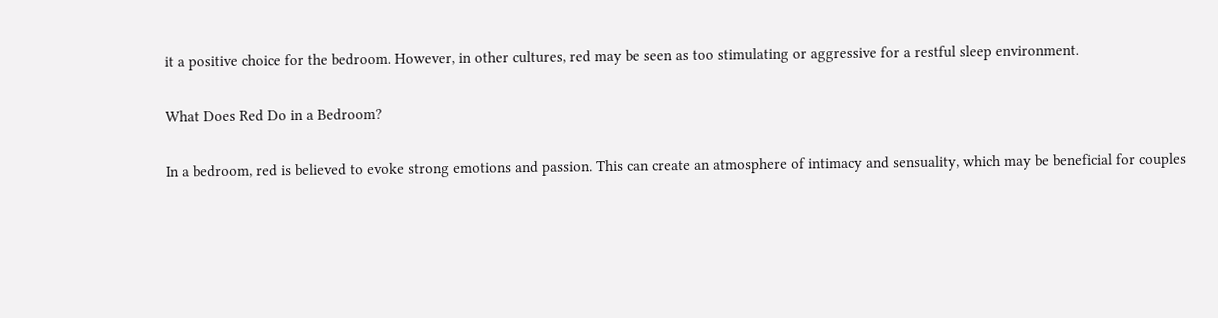it a positive choice for the bedroom. However, in other cultures, red may be seen as too stimulating or aggressive for a restful sleep environment.

What Does Red Do in a Bedroom?

In a bedroom, red is believed to evoke strong emotions and passion. This can create an atmosphere of intimacy and sensuality, which may be beneficial for couples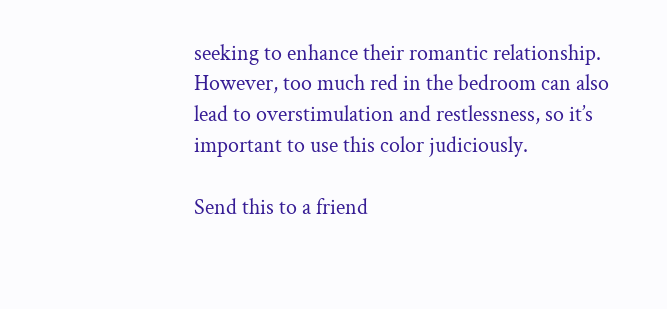seeking to enhance their romantic relationship. However, too much red in the bedroom can also lead to overstimulation and restlessness, so it’s important to use this color judiciously.

Send this to a friend